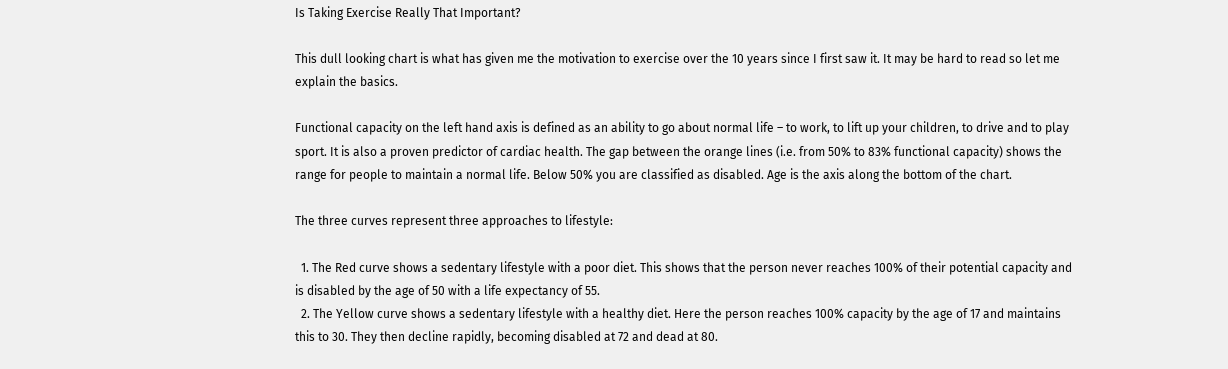Is Taking Exercise Really That Important?

This dull looking chart is what has given me the motivation to exercise over the 10 years since I first saw it. It may be hard to read so let me explain the basics.

Functional capacity on the left hand axis is defined as an ability to go about normal life – to work, to lift up your children, to drive and to play sport. It is also a proven predictor of cardiac health. The gap between the orange lines (i.e. from 50% to 83% functional capacity) shows the range for people to maintain a normal life. Below 50% you are classified as disabled. Age is the axis along the bottom of the chart.

The three curves represent three approaches to lifestyle:

  1. The Red curve shows a sedentary lifestyle with a poor diet. This shows that the person never reaches 100% of their potential capacity and is disabled by the age of 50 with a life expectancy of 55.
  2. The Yellow curve shows a sedentary lifestyle with a healthy diet. Here the person reaches 100% capacity by the age of 17 and maintains this to 30. They then decline rapidly, becoming disabled at 72 and dead at 80.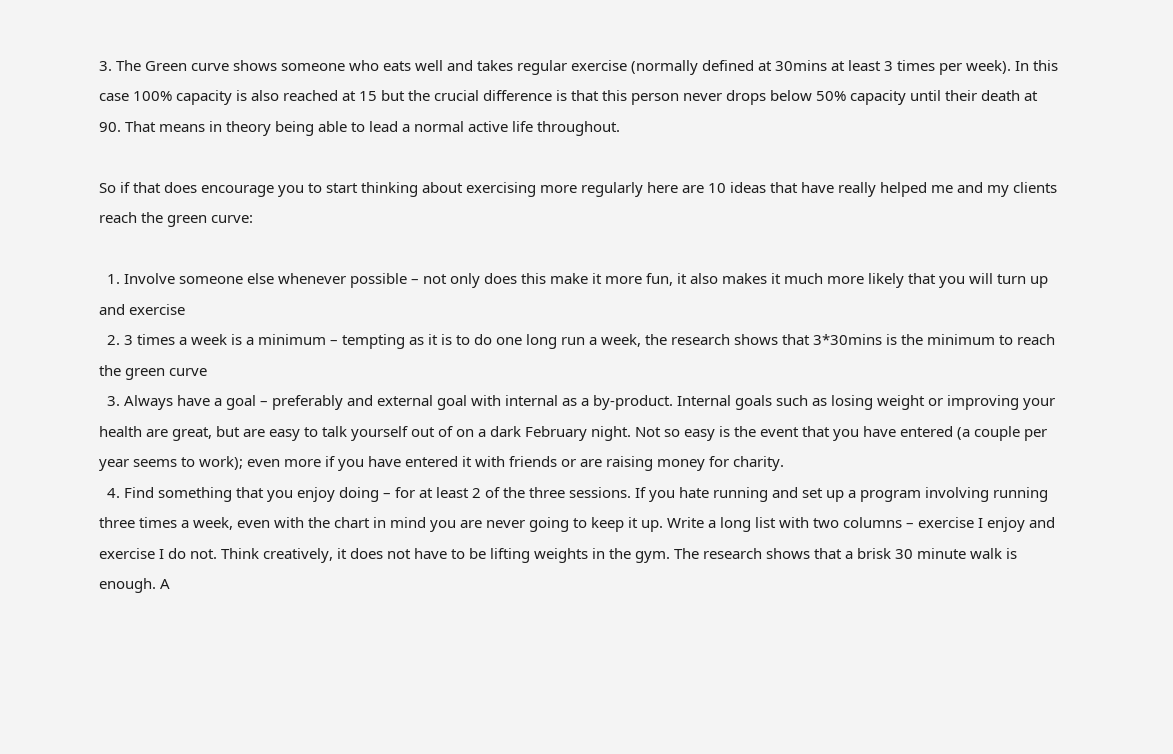3. The Green curve shows someone who eats well and takes regular exercise (normally defined at 30mins at least 3 times per week). In this case 100% capacity is also reached at 15 but the crucial difference is that this person never drops below 50% capacity until their death at 90. That means in theory being able to lead a normal active life throughout.

So if that does encourage you to start thinking about exercising more regularly here are 10 ideas that have really helped me and my clients reach the green curve:

  1. Involve someone else whenever possible – not only does this make it more fun, it also makes it much more likely that you will turn up and exercise
  2. 3 times a week is a minimum – tempting as it is to do one long run a week, the research shows that 3*30mins is the minimum to reach the green curve
  3. Always have a goal – preferably and external goal with internal as a by-product. Internal goals such as losing weight or improving your health are great, but are easy to talk yourself out of on a dark February night. Not so easy is the event that you have entered (a couple per year seems to work); even more if you have entered it with friends or are raising money for charity.
  4. Find something that you enjoy doing – for at least 2 of the three sessions. If you hate running and set up a program involving running three times a week, even with the chart in mind you are never going to keep it up. Write a long list with two columns – exercise I enjoy and exercise I do not. Think creatively, it does not have to be lifting weights in the gym. The research shows that a brisk 30 minute walk is enough. A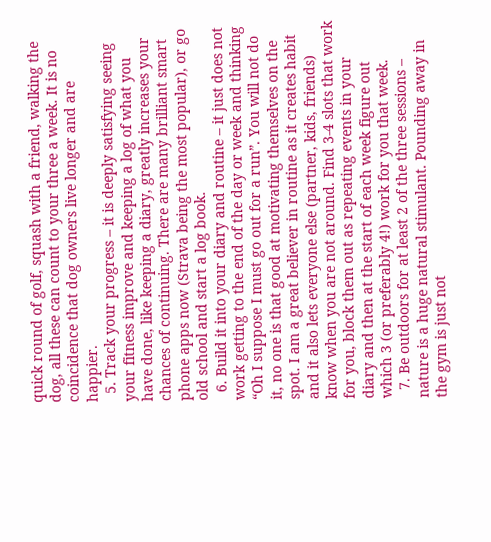quick round of golf, squash with a friend, walking the dog, all these can count to your three a week. It is no coincidence that dog owners live longer and are happier.
  5. Track your progress – it is deeply satisfying seeing your fitness improve and keeping a log of what you have done, like keeping a diary, greatly increases your chances of continuing. There are many brilliant smart phone apps now (Strava being the most popular), or go old school and start a log book.
  6. Build it into your diary and routine – it just does not work getting to the end of the day or week and thinking “Oh I suppose I must go out for a run”. You will not do it, no one is that good at motivating themselves on the spot. I am a great believer in routine as it creates habit and it also lets everyone else (partner, kids, friends) know when you are not around. Find 3-4 slots that work for you, block them out as repeating events in your diary and then at the start of each week figure out which 3 (or preferably 4!) work for you that week.
  7. Be outdoors for at least 2 of the three sessions – nature is a huge natural stimulant. Pounding away in the gym is just not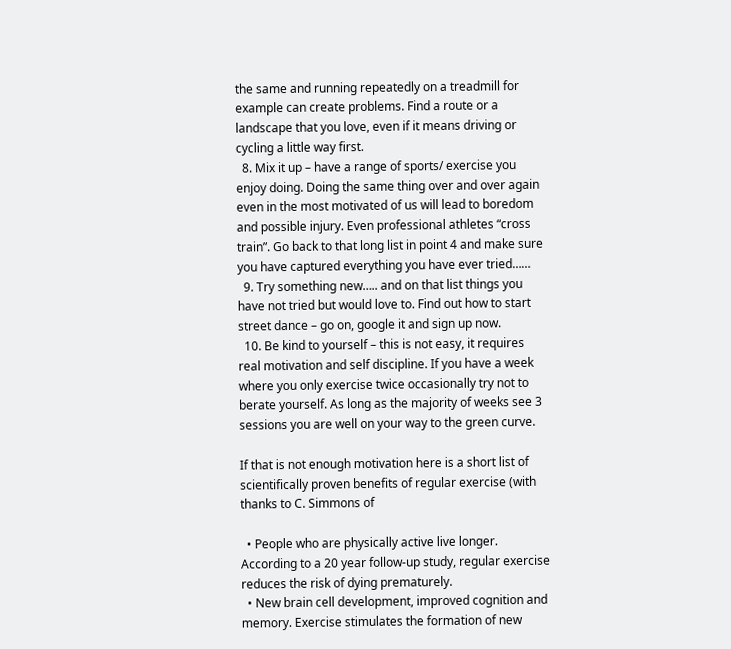the same and running repeatedly on a treadmill for example can create problems. Find a route or a landscape that you love, even if it means driving or cycling a little way first.
  8. Mix it up – have a range of sports/ exercise you enjoy doing. Doing the same thing over and over again even in the most motivated of us will lead to boredom and possible injury. Even professional athletes “cross train”. Go back to that long list in point 4 and make sure you have captured everything you have ever tried……
  9. Try something new….. and on that list things you have not tried but would love to. Find out how to start street dance – go on, google it and sign up now.
  10. Be kind to yourself – this is not easy, it requires real motivation and self discipline. If you have a week where you only exercise twice occasionally try not to berate yourself. As long as the majority of weeks see 3 sessions you are well on your way to the green curve.

If that is not enough motivation here is a short list of scientifically proven benefits of regular exercise (with thanks to C. Simmons of

  • People who are physically active live longer. According to a 20 year follow-up study, regular exercise reduces the risk of dying prematurely.
  • New brain cell development, improved cognition and memory. Exercise stimulates the formation of new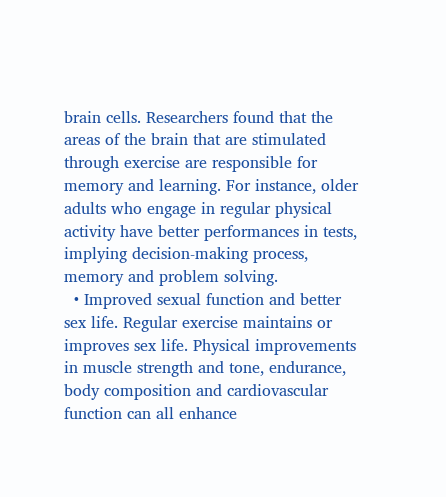brain cells. Researchers found that the areas of the brain that are stimulated through exercise are responsible for memory and learning. For instance, older adults who engage in regular physical activity have better performances in tests, implying decision-making process, memory and problem solving.
  • Improved sexual function and better sex life. Regular exercise maintains or improves sex life. Physical improvements in muscle strength and tone, endurance, body composition and cardiovascular function can all enhance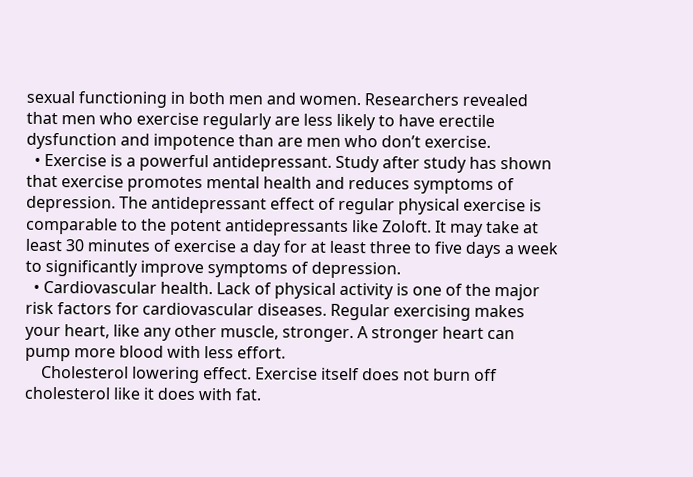sexual functioning in both men and women. Researchers revealed that men who exercise regularly are less likely to have erectile dysfunction and impotence than are men who don’t exercise.
  • Exercise is a powerful antidepressant. Study after study has shown that exercise promotes mental health and reduces symptoms of depression. The antidepressant effect of regular physical exercise is comparable to the potent antidepressants like Zoloft. It may take at least 30 minutes of exercise a day for at least three to five days a week to significantly improve symptoms of depression.
  • Cardiovascular health. Lack of physical activity is one of the major risk factors for cardiovascular diseases. Regular exercising makes your heart, like any other muscle, stronger. A stronger heart can pump more blood with less effort.
    Cholesterol lowering effect. Exercise itself does not burn off cholesterol like it does with fat.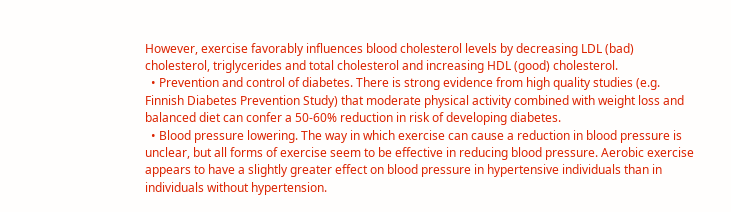However, exercise favorably influences blood cholesterol levels by decreasing LDL (bad) cholesterol, triglycerides and total cholesterol and increasing HDL (good) cholesterol.
  • Prevention and control of diabetes. There is strong evidence from high quality studies (e.g. Finnish Diabetes Prevention Study) that moderate physical activity combined with weight loss and balanced diet can confer a 50-60% reduction in risk of developing diabetes.
  • Blood pressure lowering. The way in which exercise can cause a reduction in blood pressure is unclear, but all forms of exercise seem to be effective in reducing blood pressure. Aerobic exercise appears to have a slightly greater effect on blood pressure in hypertensive individuals than in individuals without hypertension.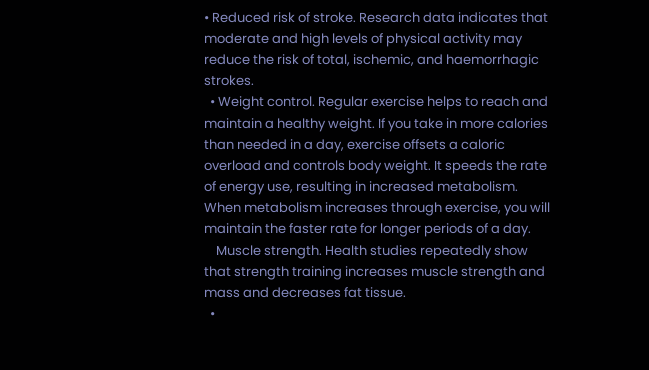• Reduced risk of stroke. Research data indicates that moderate and high levels of physical activity may reduce the risk of total, ischemic, and haemorrhagic strokes.
  • Weight control. Regular exercise helps to reach and maintain a healthy weight. If you take in more calories than needed in a day, exercise offsets a caloric overload and controls body weight. It speeds the rate of energy use, resulting in increased metabolism. When metabolism increases through exercise, you will maintain the faster rate for longer periods of a day.
    Muscle strength. Health studies repeatedly show that strength training increases muscle strength and mass and decreases fat tissue.
  •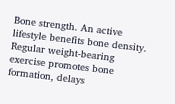Bone strength. An active lifestyle benefits bone density. Regular weight-bearing exercise promotes bone formation, delays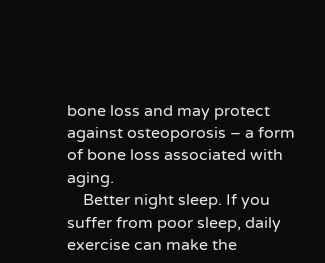bone loss and may protect against osteoporosis – a form of bone loss associated with aging.
    Better night sleep. If you suffer from poor sleep, daily exercise can make the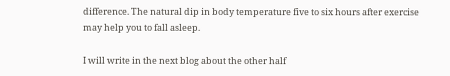difference. The natural dip in body temperature five to six hours after exercise may help you to fall asleep.

I will write in the next blog about the other half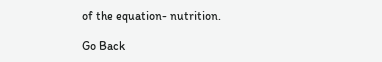of the equation- nutrition.

Go Back